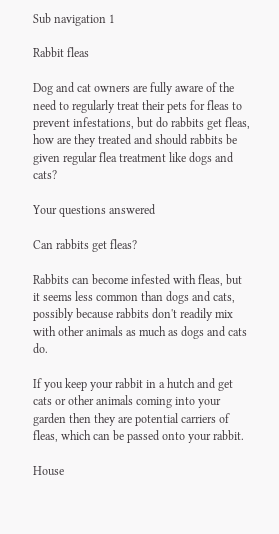Sub navigation 1

Rabbit fleas

Dog and cat owners are fully aware of the need to regularly treat their pets for fleas to prevent infestations, but do rabbits get fleas, how are they treated and should rabbits be given regular flea treatment like dogs and cats?

Your questions answered

Can rabbits get fleas?

Rabbits can become infested with fleas, but it seems less common than dogs and cats, possibly because rabbits don't readily mix with other animals as much as dogs and cats do.

If you keep your rabbit in a hutch and get cats or other animals coming into your garden then they are potential carriers of fleas, which can be passed onto your rabbit.

House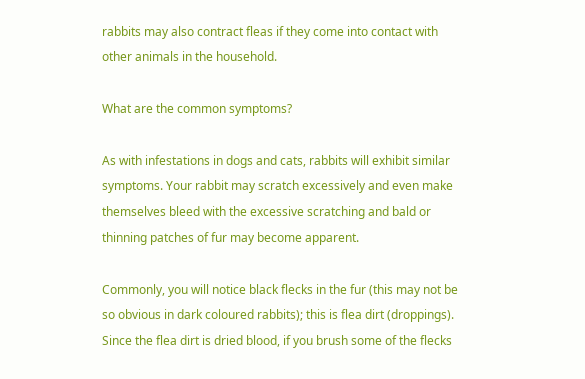rabbits may also contract fleas if they come into contact with other animals in the household.

What are the common symptoms?

As with infestations in dogs and cats, rabbits will exhibit similar symptoms. Your rabbit may scratch excessively and even make themselves bleed with the excessive scratching and bald or thinning patches of fur may become apparent.

Commonly, you will notice black flecks in the fur (this may not be so obvious in dark coloured rabbits); this is flea dirt (droppings). Since the flea dirt is dried blood, if you brush some of the flecks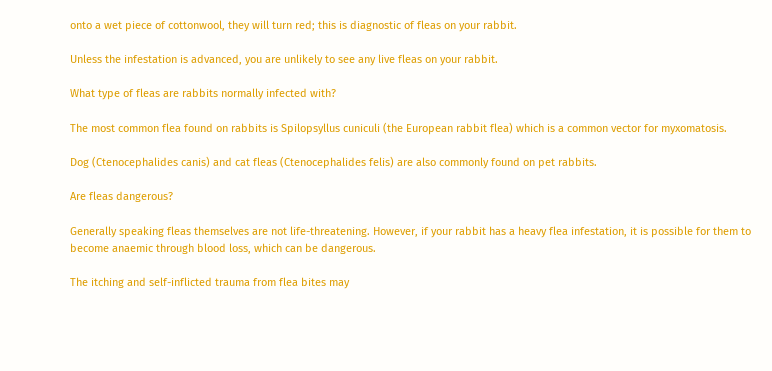onto a wet piece of cottonwool, they will turn red; this is diagnostic of fleas on your rabbit.

Unless the infestation is advanced, you are unlikely to see any live fleas on your rabbit.

What type of fleas are rabbits normally infected with?

The most common flea found on rabbits is Spilopsyllus cuniculi (the European rabbit flea) which is a common vector for myxomatosis.

Dog (Ctenocephalides canis) and cat fleas (Ctenocephalides felis) are also commonly found on pet rabbits.

Are fleas dangerous?

Generally speaking fleas themselves are not life-threatening. However, if your rabbit has a heavy flea infestation, it is possible for them to become anaemic through blood loss, which can be dangerous.

The itching and self-inflicted trauma from flea bites may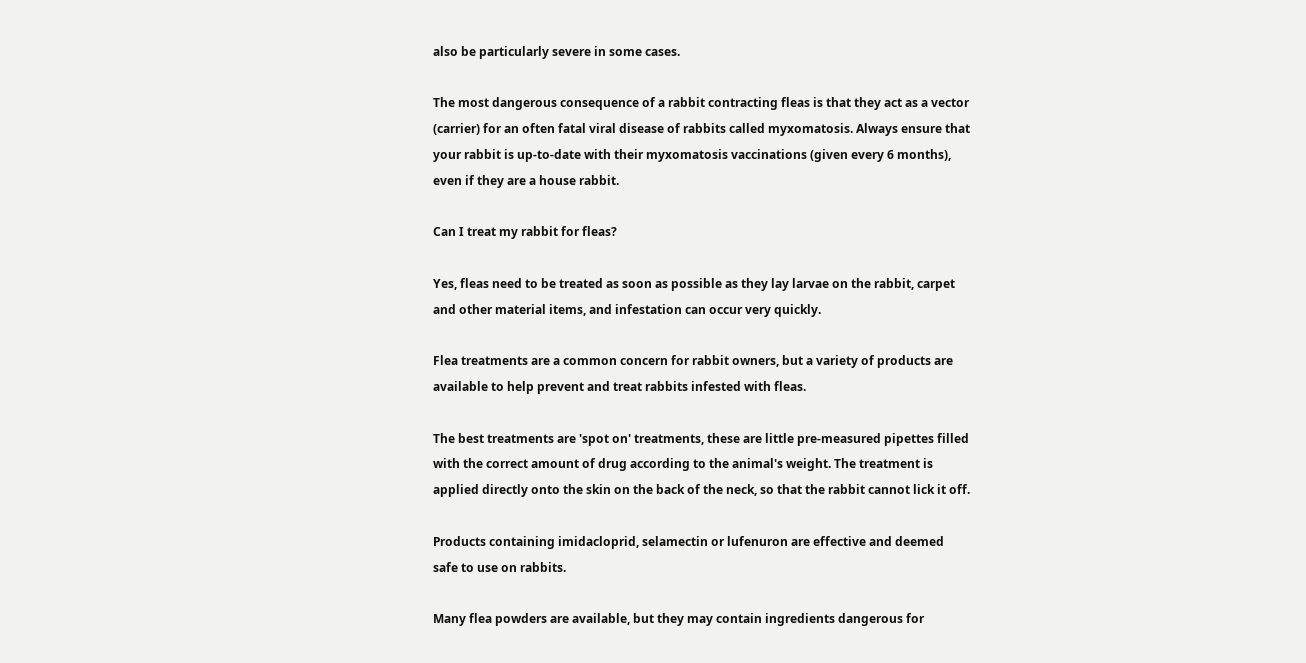also be particularly severe in some cases.

The most dangerous consequence of a rabbit contracting fleas is that they act as a vector (carrier) for an often fatal viral disease of rabbits called myxomatosis. Always ensure that your rabbit is up-to-date with their myxomatosis vaccinations (given every 6 months), even if they are a house rabbit.

Can I treat my rabbit for fleas?

Yes, fleas need to be treated as soon as possible as they lay larvae on the rabbit, carpet and other material items, and infestation can occur very quickly.

Flea treatments are a common concern for rabbit owners, but a variety of products are available to help prevent and treat rabbits infested with fleas.

The best treatments are 'spot on' treatments, these are little pre-measured pipettes filled with the correct amount of drug according to the animal's weight. The treatment is applied directly onto the skin on the back of the neck, so that the rabbit cannot lick it off.

Products containing imidacloprid, selamectin or lufenuron are effective and deemed safe to use on rabbits.

Many flea powders are available, but they may contain ingredients dangerous for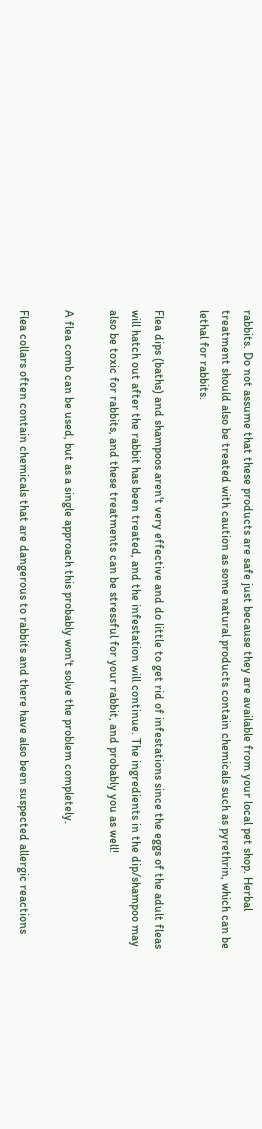rabbits. Do not assume that these products are safe just because they are available from your local pet shop. Herbal treatment should also be treated with caution as some natural products contain chemicals such as pyrethrin, which can be lethal for rabbits.

Flea dips (baths) and shampoos aren't very effective and do little to get rid of infestations since the eggs of the adult fleas will hatch out after the rabbit has been treated, and the infestation will continue. The ingredients in the dip/shampoo may also be toxic for rabbits, and these treatments can be stressful for your rabbit, and probably you as well!

A flea comb can be used, but as a single approach this probably won't solve the problem completely.

Flea collars often contain chemicals that are dangerous to rabbits and there have also been suspected allergic reactions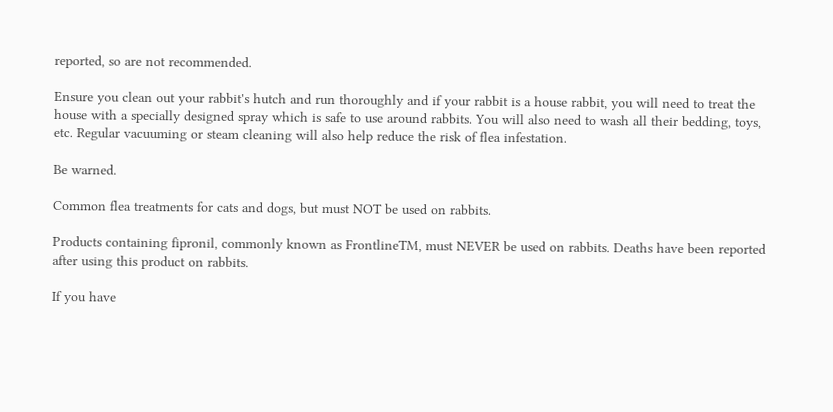reported, so are not recommended.

Ensure you clean out your rabbit's hutch and run thoroughly and if your rabbit is a house rabbit, you will need to treat the house with a specially designed spray which is safe to use around rabbits. You will also need to wash all their bedding, toys, etc. Regular vacuuming or steam cleaning will also help reduce the risk of flea infestation.

Be warned.

Common flea treatments for cats and dogs, but must NOT be used on rabbits.

Products containing fipronil, commonly known as FrontlineTM, must NEVER be used on rabbits. Deaths have been reported after using this product on rabbits.

If you have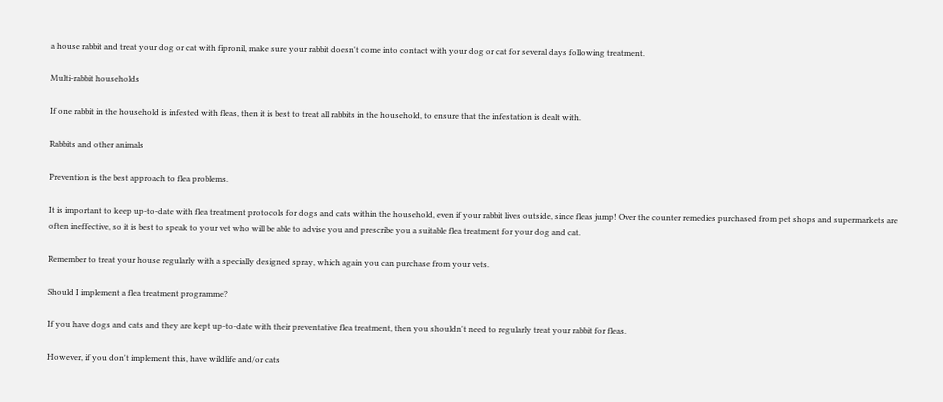a house rabbit and treat your dog or cat with fipronil, make sure your rabbit doesn't come into contact with your dog or cat for several days following treatment.

Multi-rabbit households

If one rabbit in the household is infested with fleas, then it is best to treat all rabbits in the household, to ensure that the infestation is dealt with.

Rabbits and other animals

Prevention is the best approach to flea problems.

It is important to keep up-to-date with flea treatment protocols for dogs and cats within the household, even if your rabbit lives outside, since fleas jump! Over the counter remedies purchased from pet shops and supermarkets are often ineffective, so it is best to speak to your vet who will be able to advise you and prescribe you a suitable flea treatment for your dog and cat.

Remember to treat your house regularly with a specially designed spray, which again you can purchase from your vets.

Should I implement a flea treatment programme?

If you have dogs and cats and they are kept up-to-date with their preventative flea treatment, then you shouldn't need to regularly treat your rabbit for fleas.

However, if you don't implement this, have wildlife and/or cats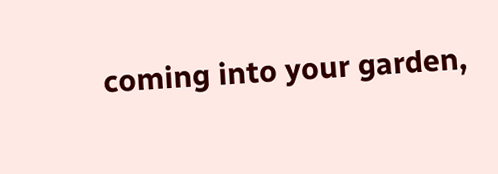coming into your garden,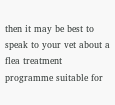then it may be best to speak to your vet about a flea treatment programme suitable for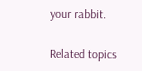your rabbit.

Related topics